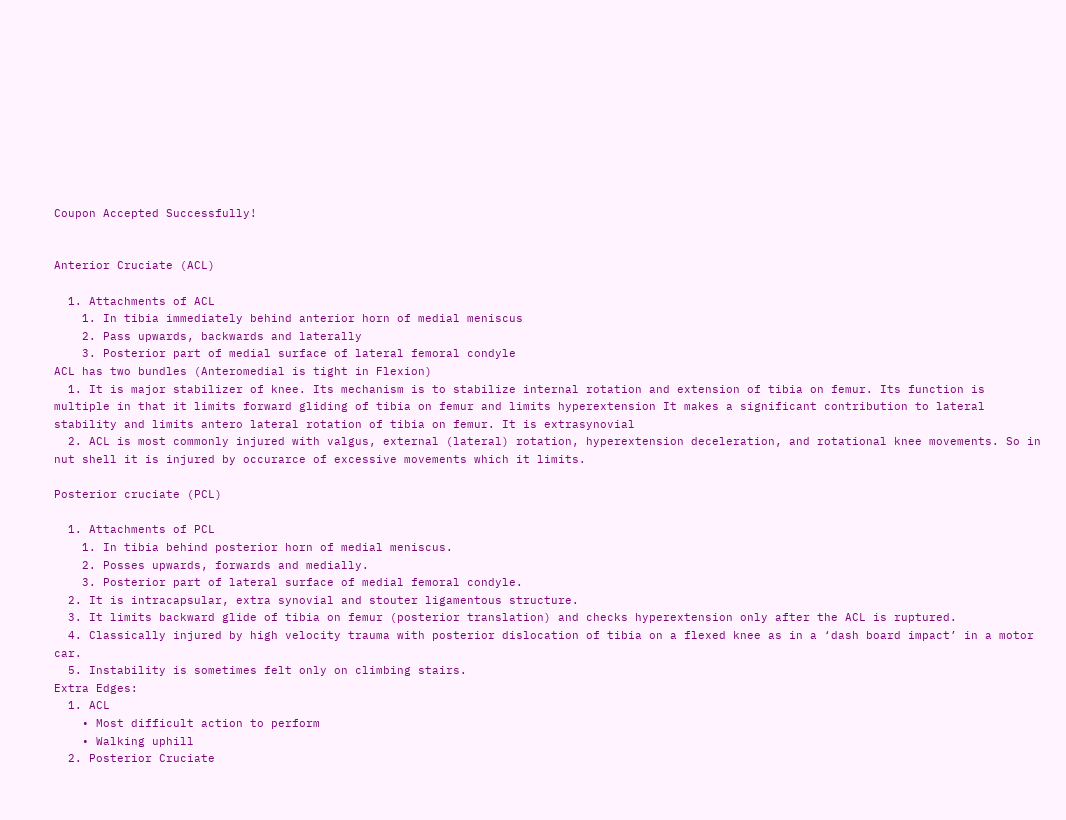Coupon Accepted Successfully!


Anterior Cruciate (ACL)

  1. Attachments of ACL
    1. In tibia immediately behind anterior horn of medial meniscus
    2. Pass upwards, backwards and laterally
    3. Posterior part of medial surface of lateral femoral condyle
ACL has two bundles (Anteromedial is tight in Flexion)
  1. It is major stabilizer of knee. Its mechanism is to stabilize internal rotation and extension of tibia on femur. Its function is multiple in that it limits forward gliding of tibia on femur and limits hyperextension It makes a significant contribution to lateral stability and limits antero lateral rotation of tibia on femur. It is extrasynovial
  2. ACL is most commonly injured with valgus, external (lateral) rotation, hyperextension deceleration, and rotational knee movements. So in nut shell it is injured by occurarce of excessive movements which it limits.

Posterior cruciate (PCL)

  1. Attachments of PCL
    1. In tibia behind posterior horn of medial meniscus.
    2. Posses upwards, forwards and medially.
    3. Posterior part of lateral surface of medial femoral condyle.
  2. It is intracapsular, extra synovial and stouter ligamentous structure.
  3. It limits backward glide of tibia on femur (posterior translation) and checks hyperextension only after the ACL is ruptured.
  4. Classically injured by high velocity trauma with posterior dislocation of tibia on a flexed knee as in a ‘dash board impact’ in a motor car.
  5. Instability is sometimes felt only on climbing stairs.
Extra Edges:
  1. ACL
    • Most difficult action to perform
    • Walking uphill
  2. Posterior Cruciate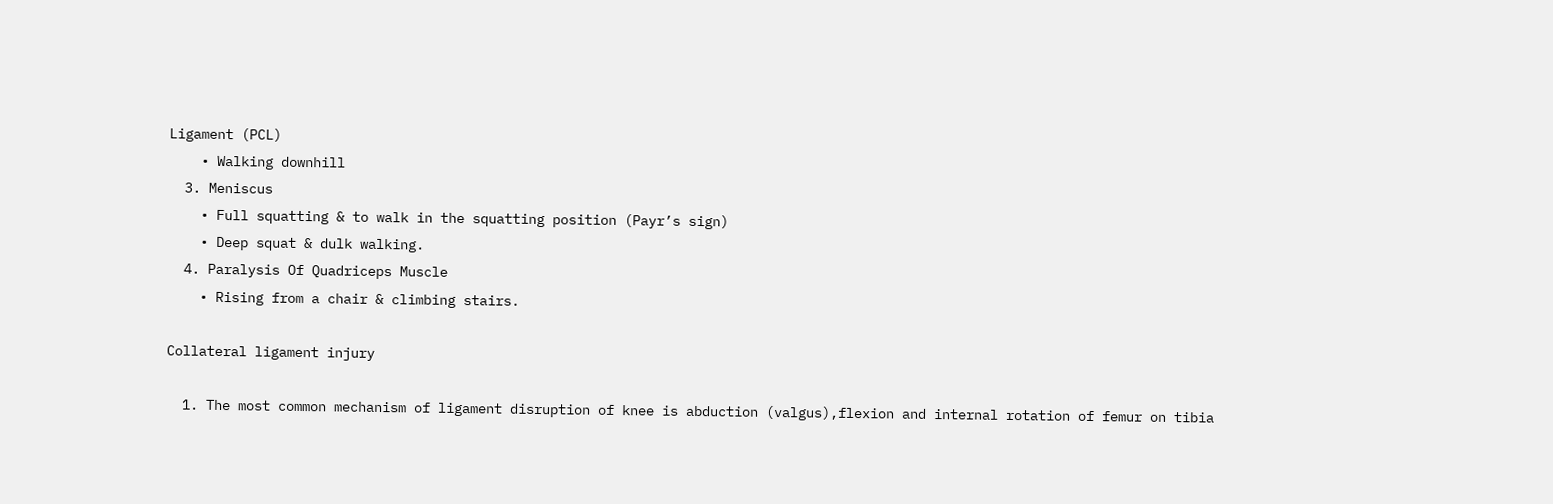Ligament (PCL)
    • Walking downhill
  3. Meniscus
    • Full squatting & to walk in the squatting position (Payr’s sign)
    • Deep squat & dulk walking.
  4. Paralysis Of Quadriceps Muscle
    • Rising from a chair & climbing stairs.

Collateral ligament injury

  1. The most common mechanism of ligament disruption of knee is abduction (valgus),flexion and internal rotation of femur on tibia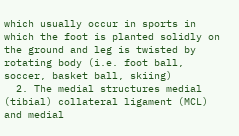which usually occur in sports in which the foot is planted solidly on the ground and leg is twisted by rotating body (i.e. foot ball, soccer, basket ball, skiing)
  2. The medial structures medial (tibial) collateral ligament (MCL) and medial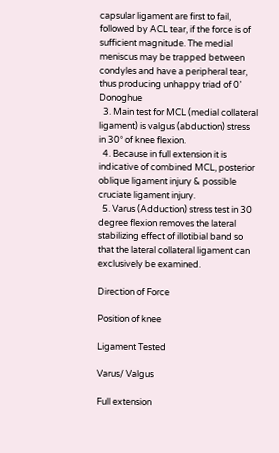capsular ligament are first to fail, followed by ACL tear, if the force is of sufficient magnitude. The medial meniscus may be trapped between condyles and have a peripheral tear, thus producing unhappy triad of 0’ Donoghue
  3. Main test for MCL (medial collateral ligament) is valgus (abduction) stress in 30° of knee flexion.
  4. Because in full extension it is indicative of combined MCL, posterior oblique ligament injury & possible cruciate ligament injury.
  5. Varus (Adduction) stress test in 30 degree flexion removes the lateral stabilizing effect of illotibial band so that the lateral collateral ligament can exclusively be examined.

Direction of Force

Position of knee

Ligament Tested

Varus/ Valgus

Full extension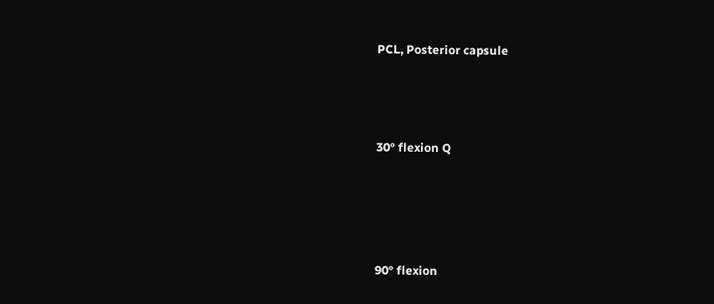PCL, Posterior capsule



30° flexion Q




90° flexion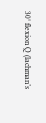30° flexion Q (lachman’s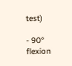test)

- 90° flexion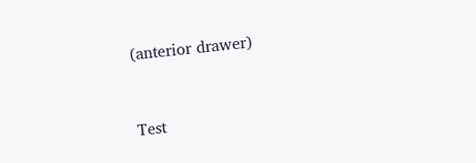(anterior drawer)


Test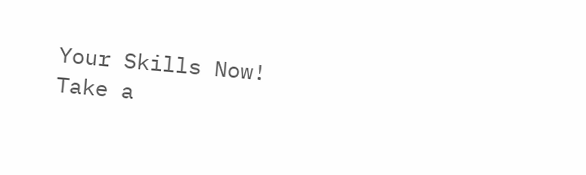Your Skills Now!
Take a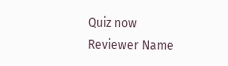Quiz now
Reviewer Name